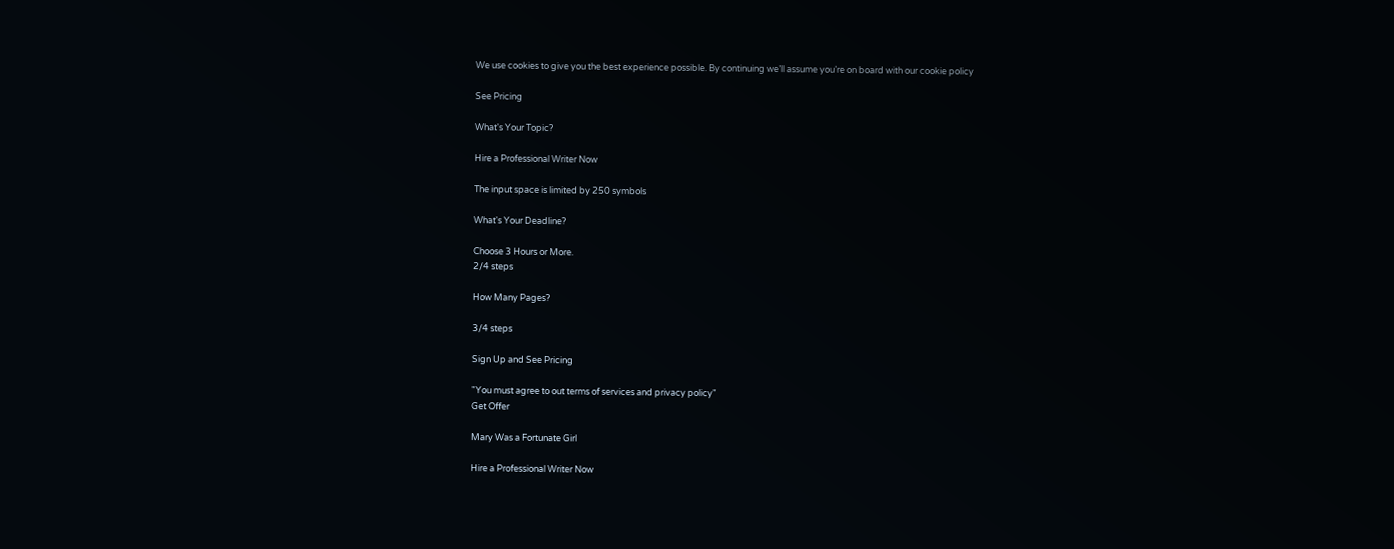We use cookies to give you the best experience possible. By continuing we’ll assume you’re on board with our cookie policy

See Pricing

What's Your Topic?

Hire a Professional Writer Now

The input space is limited by 250 symbols

What's Your Deadline?

Choose 3 Hours or More.
2/4 steps

How Many Pages?

3/4 steps

Sign Up and See Pricing

"You must agree to out terms of services and privacy policy"
Get Offer

Mary Was a Fortunate Girl

Hire a Professional Writer Now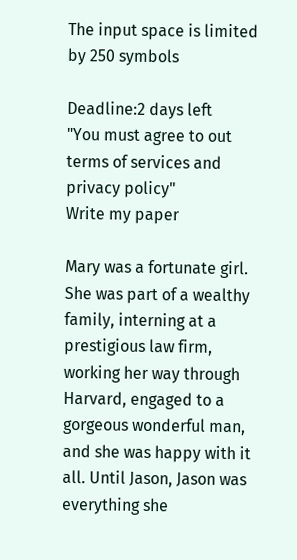The input space is limited by 250 symbols

Deadline:2 days left
"You must agree to out terms of services and privacy policy"
Write my paper

Mary was a fortunate girl. She was part of a wealthy family, interning at a prestigious law firm, working her way through Harvard, engaged to a gorgeous wonderful man, and she was happy with it all. Until Jason, Jason was everything she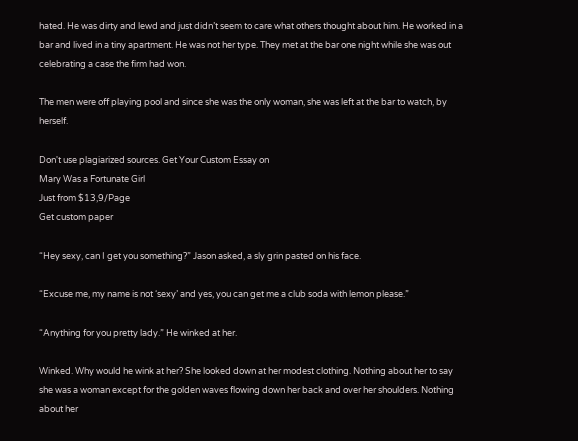hated. He was dirty and lewd and just didn’t seem to care what others thought about him. He worked in a bar and lived in a tiny apartment. He was not her type. They met at the bar one night while she was out celebrating a case the firm had won.

The men were off playing pool and since she was the only woman, she was left at the bar to watch, by herself.

Don't use plagiarized sources. Get Your Custom Essay on
Mary Was a Fortunate Girl
Just from $13,9/Page
Get custom paper

“Hey sexy, can I get you something?” Jason asked, a sly grin pasted on his face.

“Excuse me, my name is not ‘sexy’ and yes, you can get me a club soda with lemon please.”

“Anything for you pretty lady.” He winked at her.

Winked. Why would he wink at her? She looked down at her modest clothing. Nothing about her to say she was a woman except for the golden waves flowing down her back and over her shoulders. Nothing about her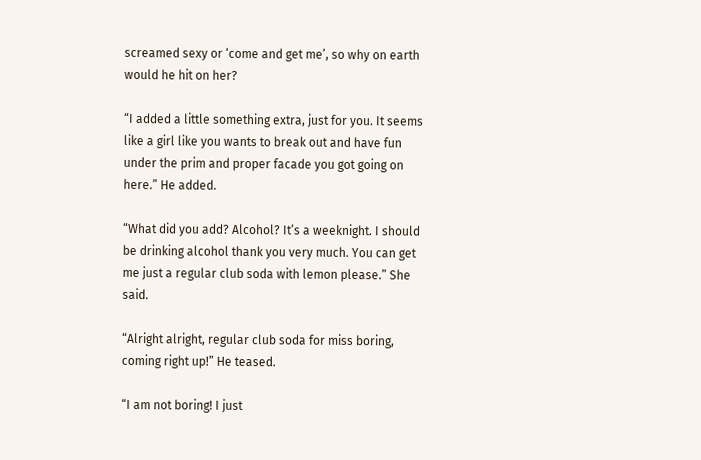screamed sexy or ‘come and get me’, so why on earth would he hit on her?

“I added a little something extra, just for you. It seems like a girl like you wants to break out and have fun under the prim and proper facade you got going on here.” He added.

“What did you add? Alcohol? It’s a weeknight. I should be drinking alcohol thank you very much. You can get me just a regular club soda with lemon please.” She said.

“Alright alright, regular club soda for miss boring, coming right up!” He teased.

“I am not boring! I just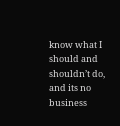know what I should and shouldn’t do, and its no business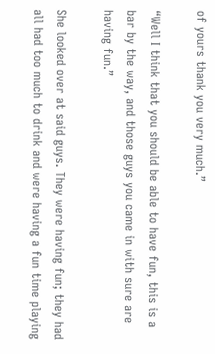of yours thank you very much.”

“Well I think that you should be able to have fun, this is a bar by the way, and those guys you came in with sure are having fun.”

She looked over at said guys. They were having fun; they had all had too much to drink and were having a fun time playing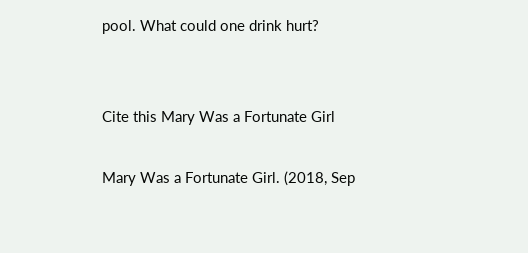pool. What could one drink hurt?


Cite this Mary Was a Fortunate Girl

Mary Was a Fortunate Girl. (2018, Sep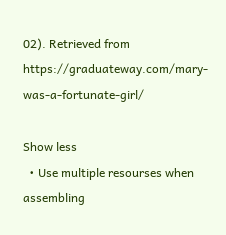02). Retrieved from https://graduateway.com/mary-was-a-fortunate-girl/

Show less
  • Use multiple resourses when assembling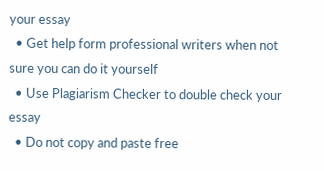your essay
  • Get help form professional writers when not sure you can do it yourself
  • Use Plagiarism Checker to double check your essay
  • Do not copy and paste free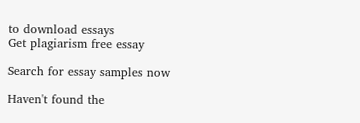to download essays
Get plagiarism free essay

Search for essay samples now

Haven't found the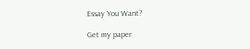Essay You Want?

Get my paper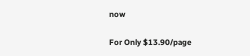now

For Only $13.90/page